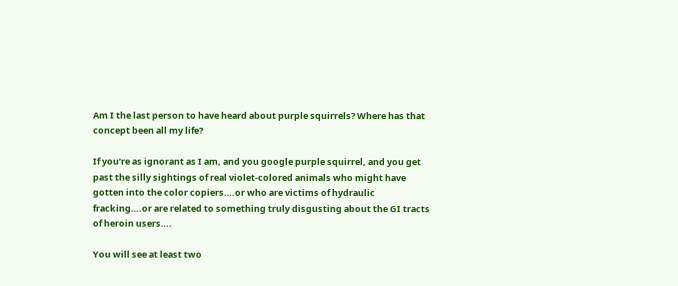Am I the last person to have heard about purple squirrels? Where has that concept been all my life?

If you’re as ignorant as I am, and you google purple squirrel, and you get past the silly sightings of real violet-colored animals who might have gotten into the color copiers….or who are victims of hydraulic fracking….or are related to something truly disgusting about the GI tracts of heroin users….

You will see at least two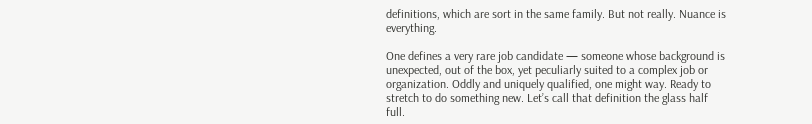definitions, which are sort in the same family. But not really. Nuance is everything.

One defines a very rare job candidate — someone whose background is unexpected, out of the box, yet peculiarly suited to a complex job or organization. Oddly and uniquely qualified, one might way. Ready to stretch to do something new. Let’s call that definition the glass half full.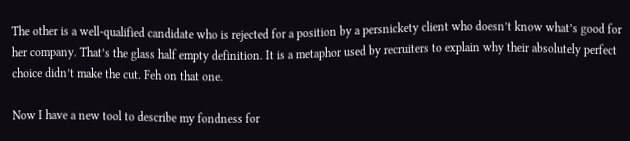The other is a well-qualified candidate who is rejected for a position by a persnickety client who doesn’t know what’s good for her company. That’s the glass half empty definition. It is a metaphor used by recruiters to explain why their absolutely perfect choice didn’t make the cut. Feh on that one.

Now I have a new tool to describe my fondness for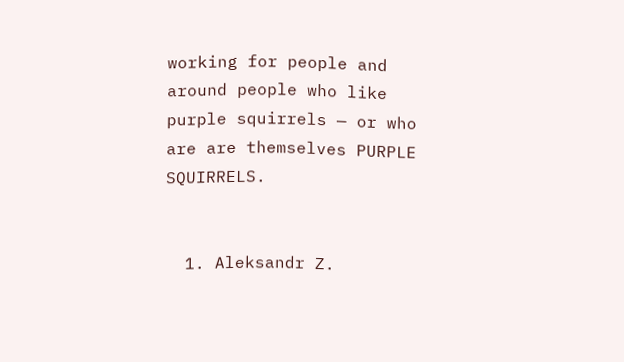working for people and around people who like purple squirrels — or who are are themselves PURPLE SQUIRRELS.


  1. Aleksandr Z.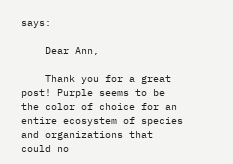says:

    Dear Ann,

    Thank you for a great post! Purple seems to be the color of choice for an entire ecosystem of species and organizations that could no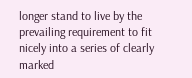longer stand to live by the prevailing requirement to fit nicely into a series of clearly marked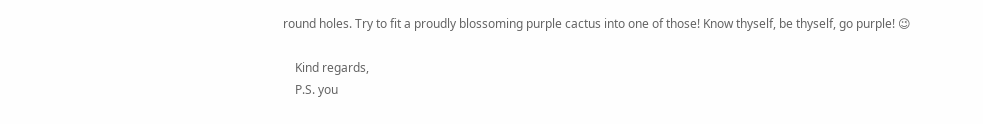round holes. Try to fit a proudly blossoming purple cactus into one of those! Know thyself, be thyself, go purple! 😉

    Kind regards,
    P.S. you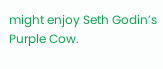might enjoy Seth Godin’s Purple Cow.